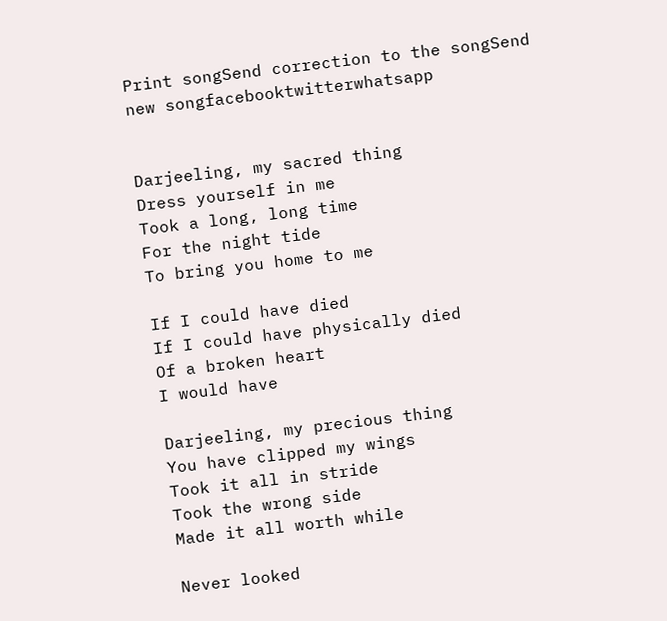Print songSend correction to the songSend new songfacebooktwitterwhatsapp


Darjeeling, my sacred thing
Dress yourself in me
Took a long, long time
For the night tide
To bring you home to me

If I could have died
If I could have physically died
Of a broken heart
I would have

Darjeeling, my precious thing
You have clipped my wings
Took it all in stride
Took the wrong side
Made it all worth while

Never looked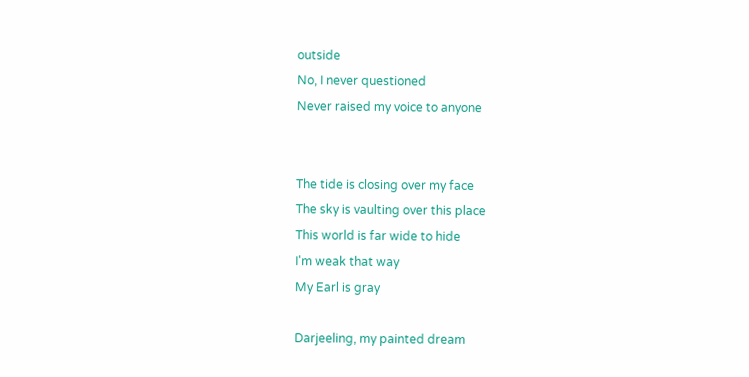outside
No, I never questioned
Never raised my voice to anyone


The tide is closing over my face
The sky is vaulting over this place
This world is far wide to hide
I'm weak that way
My Earl is gray

Darjeeling, my painted dream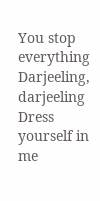You stop everything
Darjeeling, darjeeling
Dress yourself in me